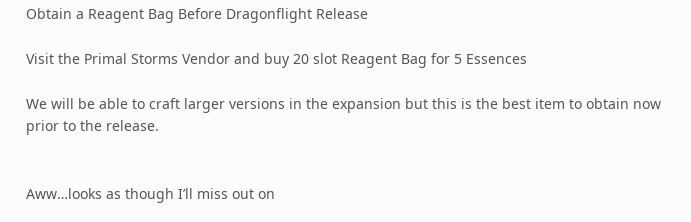Obtain a Reagent Bag Before Dragonflight Release

Visit the Primal Storms Vendor and buy 20 slot Reagent Bag for 5 Essences

We will be able to craft larger versions in the expansion but this is the best item to obtain now prior to the release.


Aww…looks as though I’ll miss out on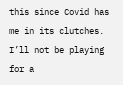this since Covid has me in its clutches. I’ll not be playing for a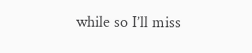while so I’ll miss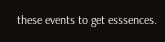these events to get esssences.